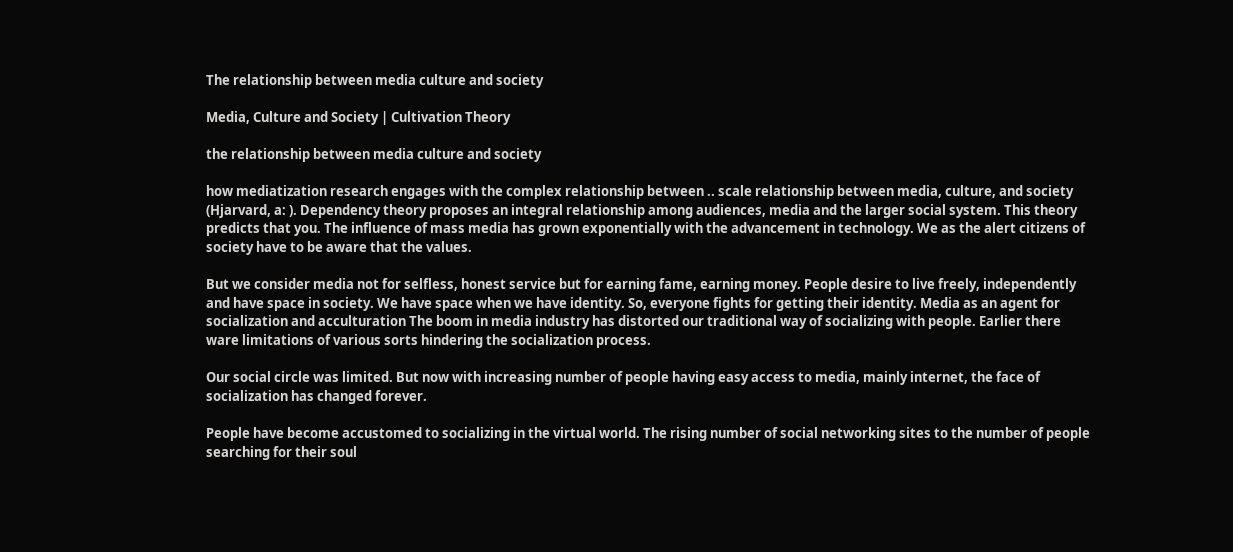The relationship between media culture and society

Media, Culture and Society | Cultivation Theory

the relationship between media culture and society

how mediatization research engages with the complex relationship between .. scale relationship between media, culture, and society (Hjarvard, a: ). Dependency theory proposes an integral relationship among audiences, media and the larger social system. This theory predicts that you. The influence of mass media has grown exponentially with the advancement in technology. We as the alert citizens of society have to be aware that the values.

But we consider media not for selfless, honest service but for earning fame, earning money. People desire to live freely, independently and have space in society. We have space when we have identity. So, everyone fights for getting their identity. Media as an agent for socialization and acculturation The boom in media industry has distorted our traditional way of socializing with people. Earlier there ware limitations of various sorts hindering the socialization process.

Our social circle was limited. But now with increasing number of people having easy access to media, mainly internet, the face of socialization has changed forever.

People have become accustomed to socializing in the virtual world. The rising number of social networking sites to the number of people searching for their soul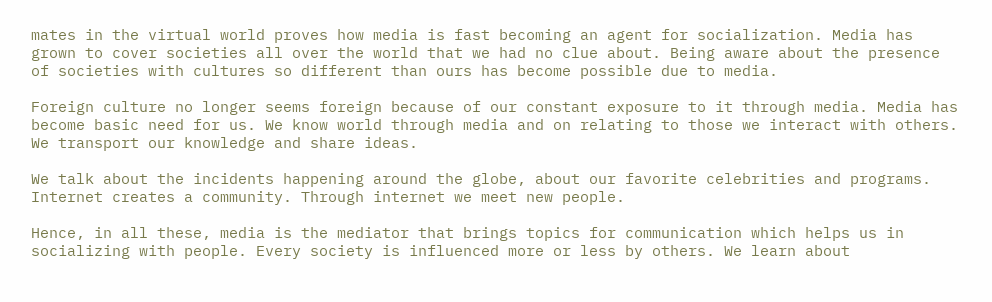mates in the virtual world proves how media is fast becoming an agent for socialization. Media has grown to cover societies all over the world that we had no clue about. Being aware about the presence of societies with cultures so different than ours has become possible due to media.

Foreign culture no longer seems foreign because of our constant exposure to it through media. Media has become basic need for us. We know world through media and on relating to those we interact with others. We transport our knowledge and share ideas.

We talk about the incidents happening around the globe, about our favorite celebrities and programs. Internet creates a community. Through internet we meet new people.

Hence, in all these, media is the mediator that brings topics for communication which helps us in socializing with people. Every society is influenced more or less by others. We learn about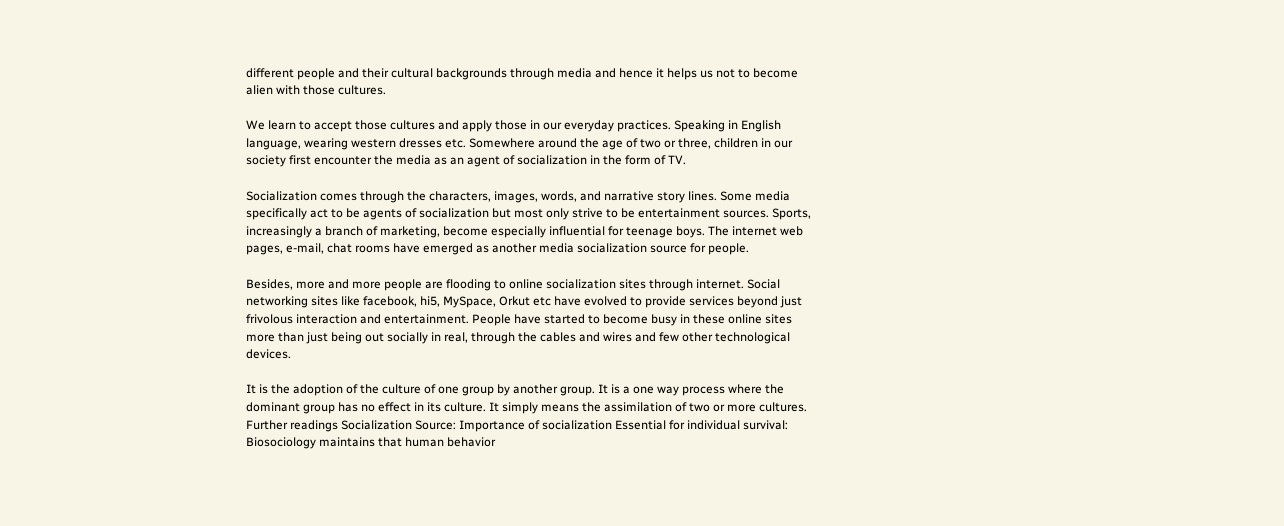different people and their cultural backgrounds through media and hence it helps us not to become alien with those cultures.

We learn to accept those cultures and apply those in our everyday practices. Speaking in English language, wearing western dresses etc. Somewhere around the age of two or three, children in our society first encounter the media as an agent of socialization in the form of TV.

Socialization comes through the characters, images, words, and narrative story lines. Some media specifically act to be agents of socialization but most only strive to be entertainment sources. Sports, increasingly a branch of marketing, become especially influential for teenage boys. The internet web pages, e-mail, chat rooms have emerged as another media socialization source for people.

Besides, more and more people are flooding to online socialization sites through internet. Social networking sites like facebook, hi5, MySpace, Orkut etc have evolved to provide services beyond just frivolous interaction and entertainment. People have started to become busy in these online sites more than just being out socially in real, through the cables and wires and few other technological devices.

It is the adoption of the culture of one group by another group. It is a one way process where the dominant group has no effect in its culture. It simply means the assimilation of two or more cultures. Further readings Socialization Source: Importance of socialization Essential for individual survival: Biosociology maintains that human behavior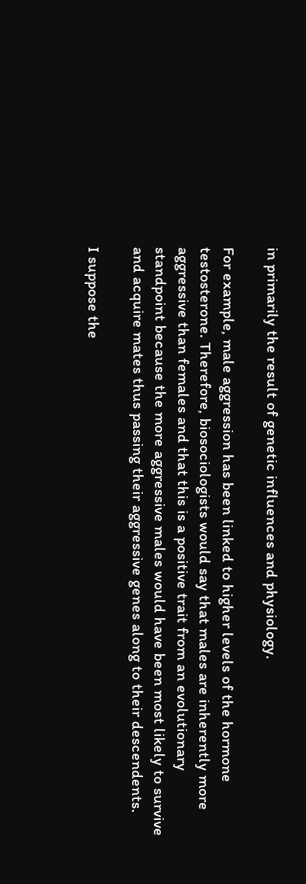in primarily the result of genetic influences and physiology.

For example, male aggression has been linked to higher levels of the hormone testosterone. Therefore, biosociologists would say that males are inherently more aggressive than females and that this is a positive trait from an evolutionary standpoint because the more aggressive males would have been most likely to survive and acquire mates thus passing their aggressive genes along to their descendents.

I suppose the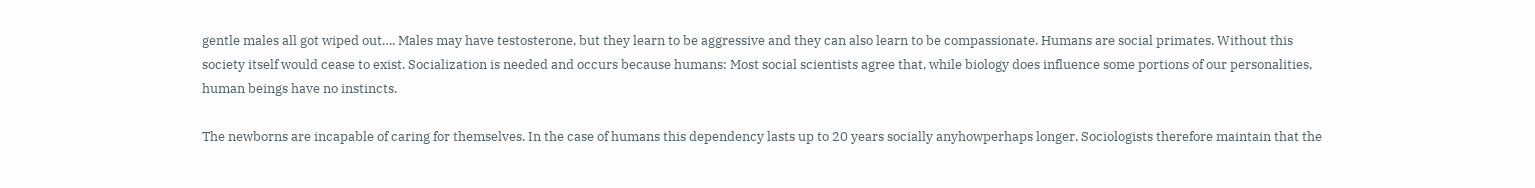gentle males all got wiped out…. Males may have testosterone, but they learn to be aggressive and they can also learn to be compassionate. Humans are social primates. Without this society itself would cease to exist. Socialization is needed and occurs because humans: Most social scientists agree that, while biology does influence some portions of our personalities, human beings have no instincts.

The newborns are incapable of caring for themselves. In the case of humans this dependency lasts up to 20 years socially anyhowperhaps longer. Sociologists therefore maintain that the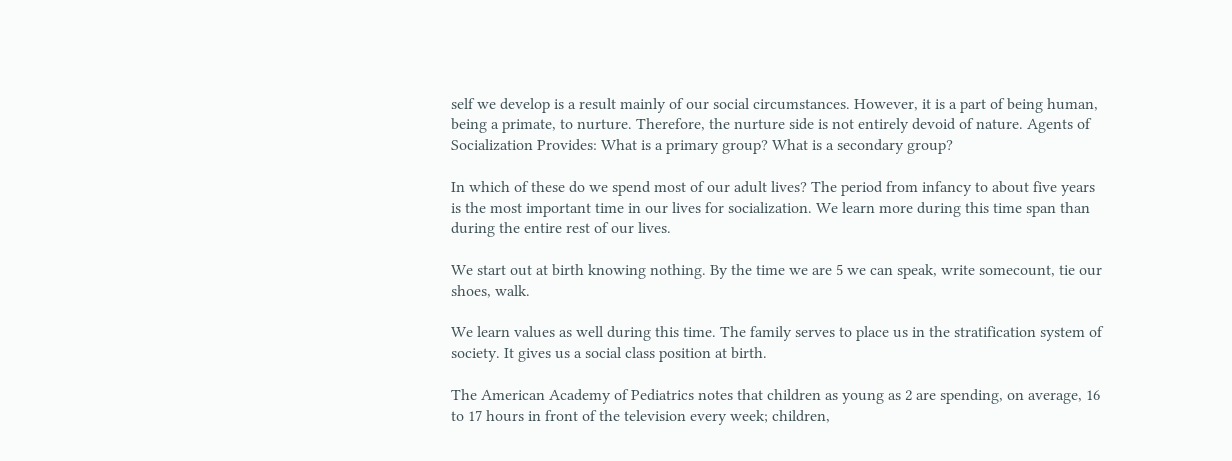self we develop is a result mainly of our social circumstances. However, it is a part of being human, being a primate, to nurture. Therefore, the nurture side is not entirely devoid of nature. Agents of Socialization Provides: What is a primary group? What is a secondary group?

In which of these do we spend most of our adult lives? The period from infancy to about five years is the most important time in our lives for socialization. We learn more during this time span than during the entire rest of our lives.

We start out at birth knowing nothing. By the time we are 5 we can speak, write somecount, tie our shoes, walk.

We learn values as well during this time. The family serves to place us in the stratification system of society. It gives us a social class position at birth.

The American Academy of Pediatrics notes that children as young as 2 are spending, on average, 16 to 17 hours in front of the television every week; children,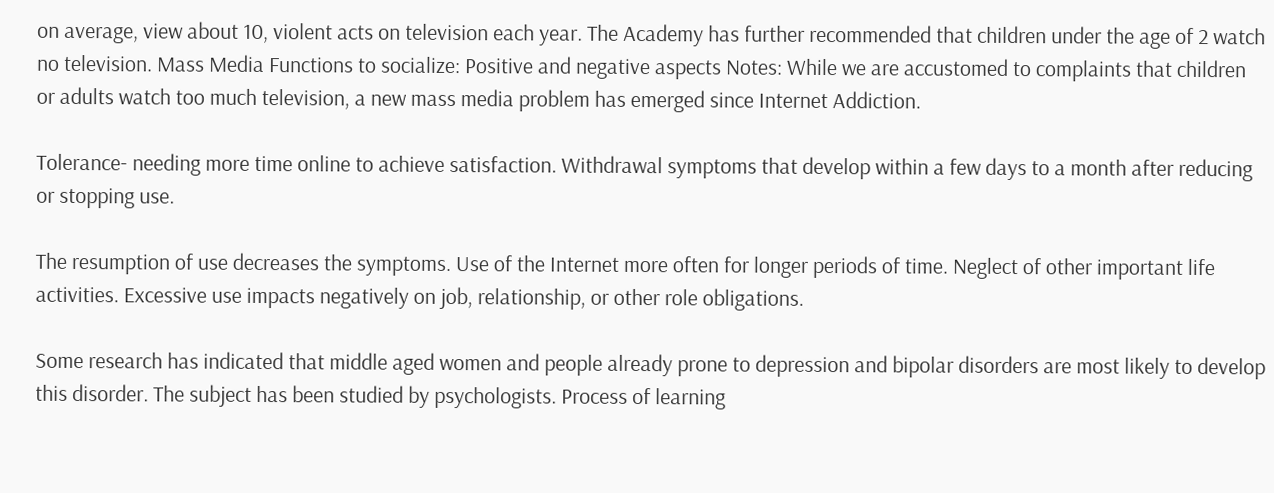on average, view about 10, violent acts on television each year. The Academy has further recommended that children under the age of 2 watch no television. Mass Media Functions to socialize: Positive and negative aspects Notes: While we are accustomed to complaints that children or adults watch too much television, a new mass media problem has emerged since Internet Addiction.

Tolerance- needing more time online to achieve satisfaction. Withdrawal symptoms that develop within a few days to a month after reducing or stopping use.

The resumption of use decreases the symptoms. Use of the Internet more often for longer periods of time. Neglect of other important life activities. Excessive use impacts negatively on job, relationship, or other role obligations.

Some research has indicated that middle aged women and people already prone to depression and bipolar disorders are most likely to develop this disorder. The subject has been studied by psychologists. Process of learning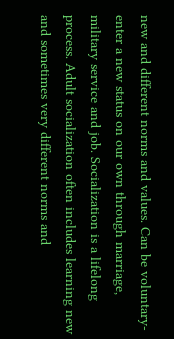new and different norms and values. Can be voluntary- enter a new status on our own through marriage, military service and job. Socialization is a lifelong process. Adult socialization often includes learning new and sometimes very different norms and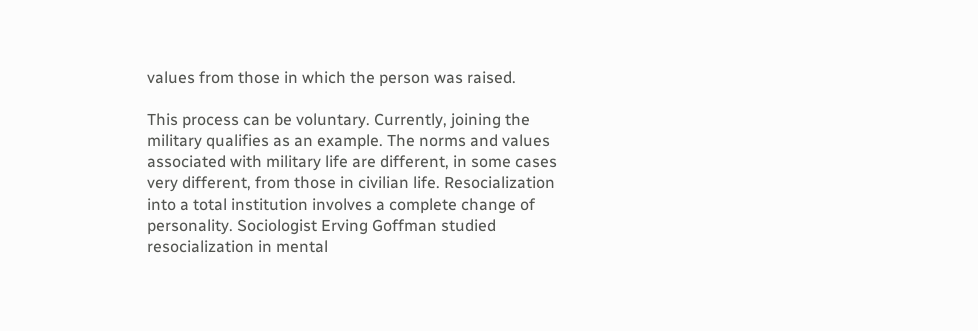values from those in which the person was raised.

This process can be voluntary. Currently, joining the military qualifies as an example. The norms and values associated with military life are different, in some cases very different, from those in civilian life. Resocialization into a total institution involves a complete change of personality. Sociologist Erving Goffman studied resocialization in mental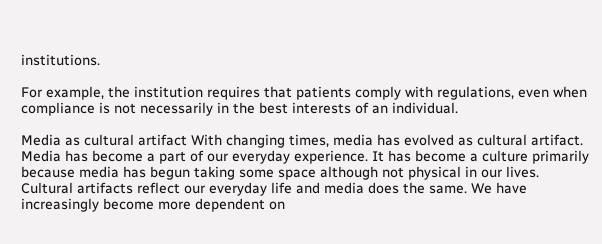institutions.

For example, the institution requires that patients comply with regulations, even when compliance is not necessarily in the best interests of an individual.

Media as cultural artifact With changing times, media has evolved as cultural artifact. Media has become a part of our everyday experience. It has become a culture primarily because media has begun taking some space although not physical in our lives. Cultural artifacts reflect our everyday life and media does the same. We have increasingly become more dependent on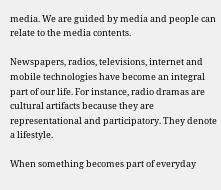media. We are guided by media and people can relate to the media contents.

Newspapers, radios, televisions, internet and mobile technologies have become an integral part of our life. For instance, radio dramas are cultural artifacts because they are representational and participatory. They denote a lifestyle.

When something becomes part of everyday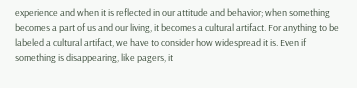experience and when it is reflected in our attitude and behavior; when something becomes a part of us and our living, it becomes a cultural artifact. For anything to be labeled a cultural artifact, we have to consider how widespread it is. Even if something is disappearing, like pagers, it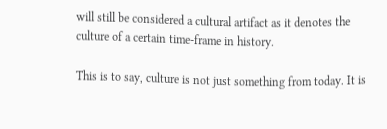will still be considered a cultural artifact as it denotes the culture of a certain time-frame in history.

This is to say, culture is not just something from today. It is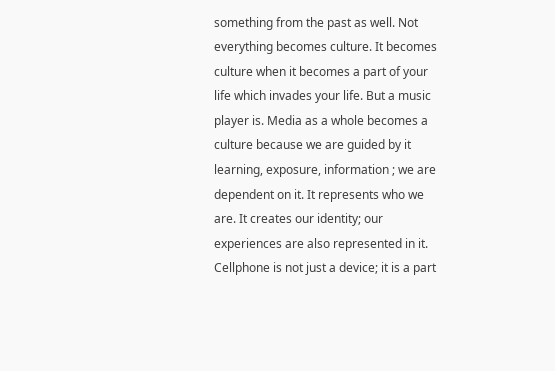something from the past as well. Not everything becomes culture. It becomes culture when it becomes a part of your life which invades your life. But a music player is. Media as a whole becomes a culture because we are guided by it learning, exposure, information ; we are dependent on it. It represents who we are. It creates our identity; our experiences are also represented in it. Cellphone is not just a device; it is a part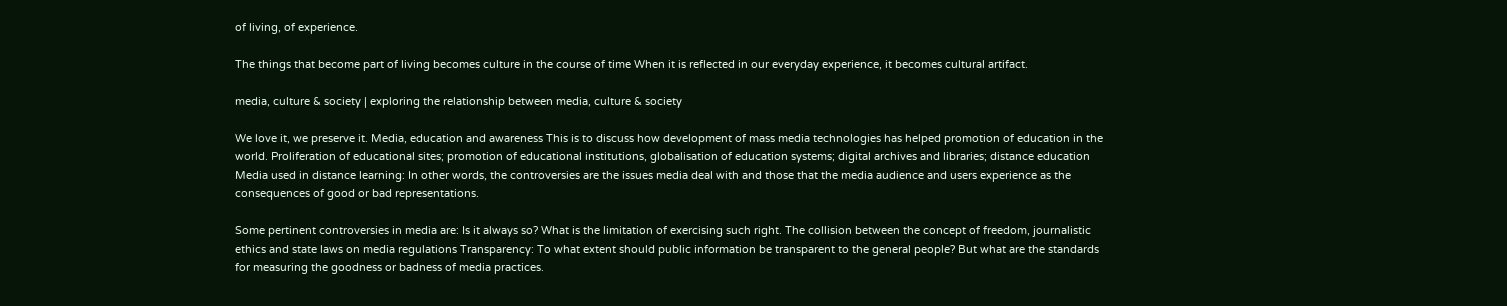of living, of experience.

The things that become part of living becomes culture in the course of time When it is reflected in our everyday experience, it becomes cultural artifact.

media, culture & society | exploring the relationship between media, culture & society

We love it, we preserve it. Media, education and awareness This is to discuss how development of mass media technologies has helped promotion of education in the world. Proliferation of educational sites; promotion of educational institutions, globalisation of education systems; digital archives and libraries; distance education Media used in distance learning: In other words, the controversies are the issues media deal with and those that the media audience and users experience as the consequences of good or bad representations.

Some pertinent controversies in media are: Is it always so? What is the limitation of exercising such right. The collision between the concept of freedom, journalistic ethics and state laws on media regulations Transparency: To what extent should public information be transparent to the general people? But what are the standards for measuring the goodness or badness of media practices.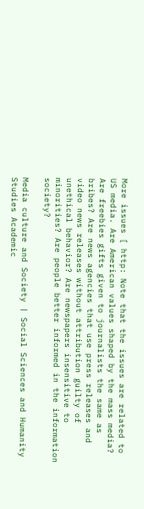More issues [ http: Note that the issues are related to US media. Are American values shaped by the mass media? Are freebies gifts given to journalists the same as bribes? Are news agencies that use press releases and video news releases without attribution guilty of unethical behavior? Are newspapers insensitive to minorities? Are people better informed in the information society?

Media culture and Society | Social Sciences and Humanity Studies Academic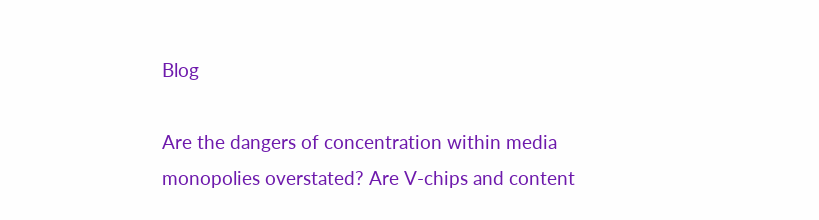Blog

Are the dangers of concentration within media monopolies overstated? Are V-chips and content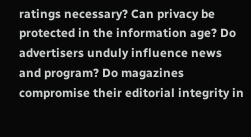ratings necessary? Can privacy be protected in the information age? Do advertisers unduly influence news and program? Do magazines compromise their editorial integrity in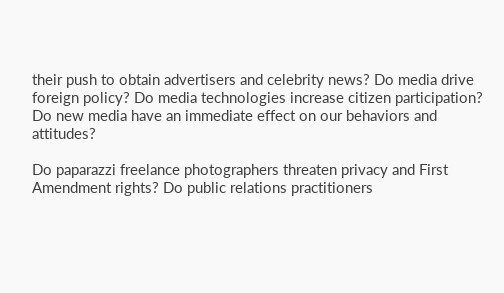their push to obtain advertisers and celebrity news? Do media drive foreign policy? Do media technologies increase citizen participation? Do new media have an immediate effect on our behaviors and attitudes?

Do paparazzi freelance photographers threaten privacy and First Amendment rights? Do public relations practitioners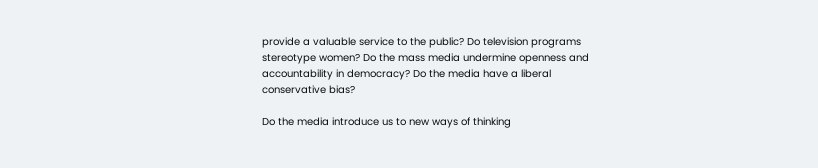provide a valuable service to the public? Do television programs stereotype women? Do the mass media undermine openness and accountability in democracy? Do the media have a liberal conservative bias?

Do the media introduce us to new ways of thinking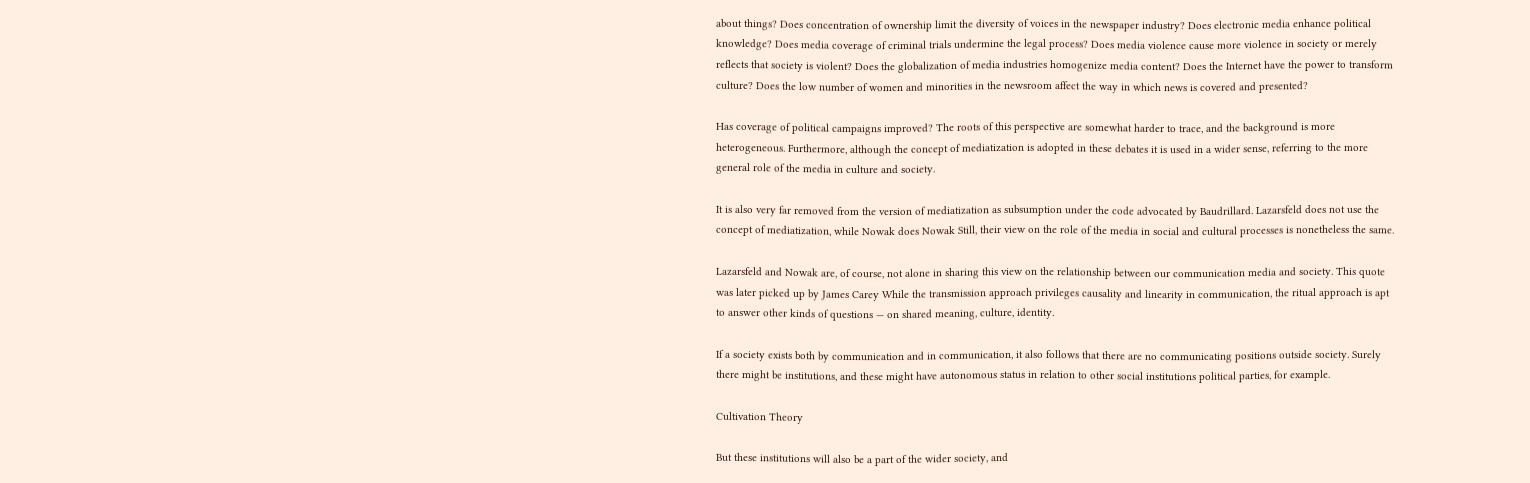about things? Does concentration of ownership limit the diversity of voices in the newspaper industry? Does electronic media enhance political knowledge? Does media coverage of criminal trials undermine the legal process? Does media violence cause more violence in society or merely reflects that society is violent? Does the globalization of media industries homogenize media content? Does the Internet have the power to transform culture? Does the low number of women and minorities in the newsroom affect the way in which news is covered and presented?

Has coverage of political campaigns improved? The roots of this perspective are somewhat harder to trace, and the background is more heterogeneous. Furthermore, although the concept of mediatization is adopted in these debates it is used in a wider sense, referring to the more general role of the media in culture and society.

It is also very far removed from the version of mediatization as subsumption under the code advocated by Baudrillard. Lazarsfeld does not use the concept of mediatization, while Nowak does Nowak Still, their view on the role of the media in social and cultural processes is nonetheless the same.

Lazarsfeld and Nowak are, of course, not alone in sharing this view on the relationship between our communication media and society. This quote was later picked up by James Carey While the transmission approach privileges causality and linearity in communication, the ritual approach is apt to answer other kinds of questions — on shared meaning, culture, identity.

If a society exists both by communication and in communication, it also follows that there are no communicating positions outside society. Surely there might be institutions, and these might have autonomous status in relation to other social institutions political parties, for example.

Cultivation Theory

But these institutions will also be a part of the wider society, and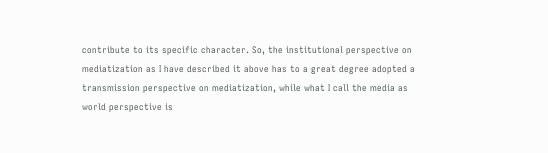contribute to its specific character. So, the institutional perspective on mediatization as I have described it above has to a great degree adopted a transmission perspective on mediatization, while what I call the media as world perspective is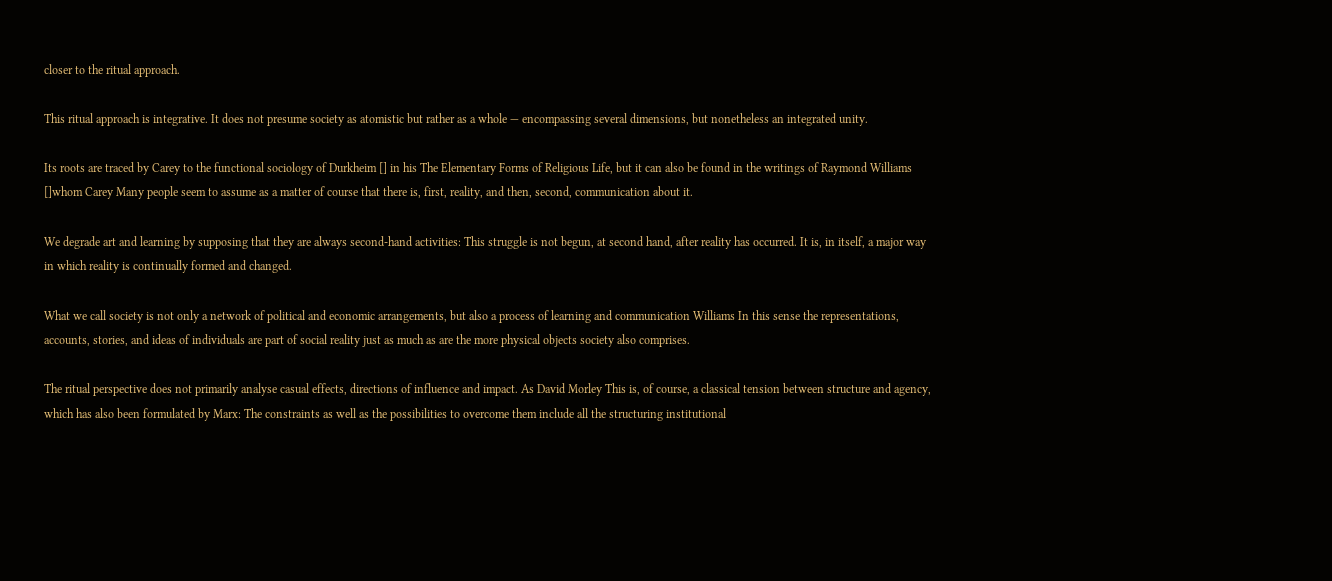closer to the ritual approach.

This ritual approach is integrative. It does not presume society as atomistic but rather as a whole — encompassing several dimensions, but nonetheless an integrated unity.

Its roots are traced by Carey to the functional sociology of Durkheim [] in his The Elementary Forms of Religious Life, but it can also be found in the writings of Raymond Williams []whom Carey Many people seem to assume as a matter of course that there is, first, reality, and then, second, communication about it.

We degrade art and learning by supposing that they are always second-hand activities: This struggle is not begun, at second hand, after reality has occurred. It is, in itself, a major way in which reality is continually formed and changed.

What we call society is not only a network of political and economic arrangements, but also a process of learning and communication Williams In this sense the representations, accounts, stories, and ideas of individuals are part of social reality just as much as are the more physical objects society also comprises.

The ritual perspective does not primarily analyse casual effects, directions of influence and impact. As David Morley This is, of course, a classical tension between structure and agency, which has also been formulated by Marx: The constraints as well as the possibilities to overcome them include all the structuring institutional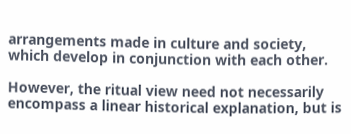arrangements made in culture and society, which develop in conjunction with each other.

However, the ritual view need not necessarily encompass a linear historical explanation, but is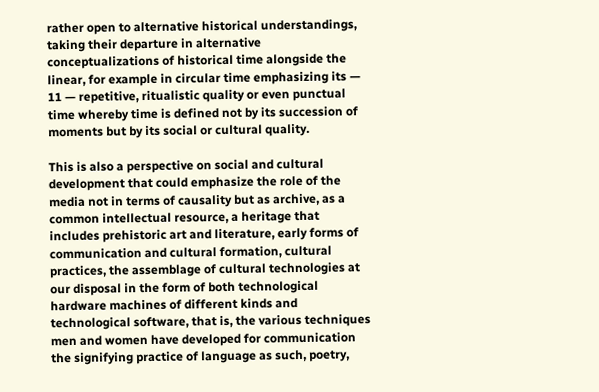rather open to alternative historical understandings, taking their departure in alternative conceptualizations of historical time alongside the linear, for example in circular time emphasizing its — 11 — repetitive, ritualistic quality or even punctual time whereby time is defined not by its succession of moments but by its social or cultural quality.

This is also a perspective on social and cultural development that could emphasize the role of the media not in terms of causality but as archive, as a common intellectual resource, a heritage that includes prehistoric art and literature, early forms of communication and cultural formation, cultural practices, the assemblage of cultural technologies at our disposal in the form of both technological hardware machines of different kinds and technological software, that is, the various techniques men and women have developed for communication the signifying practice of language as such, poetry,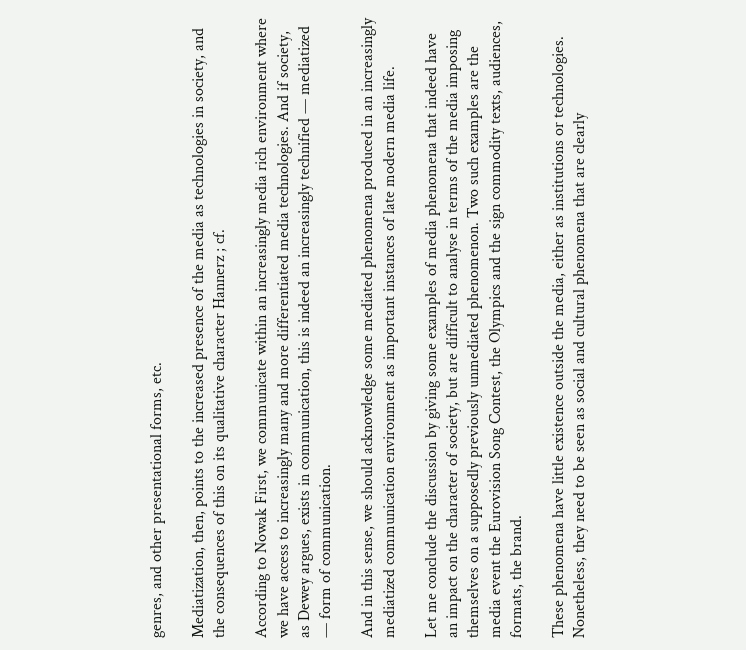genres, and other presentational forms, etc.

Mediatization, then, points to the increased presence of the media as technologies in society, and the consequences of this on its qualitative character Hannerz ; cf.

According to Nowak First, we communicate within an increasingly media rich environment where we have access to increasingly many and more differentiated media technologies. And if society, as Dewey argues, exists in communication, this is indeed an increasingly technified — mediatized — form of communication.

And in this sense, we should acknowledge some mediated phenomena produced in an increasingly mediatized communication environment as important instances of late modern media life.

Let me conclude the discussion by giving some examples of media phenomena that indeed have an impact on the character of society, but are difficult to analyse in terms of the media imposing themselves on a supposedly previously unmediated phenomenon. Two such examples are the media event the Eurovision Song Contest, the Olympics and the sign commodity texts, audiences, formats, the brand.

These phenomena have little existence outside the media, either as institutions or technologies. Nonetheless, they need to be seen as social and cultural phenomena that are clearly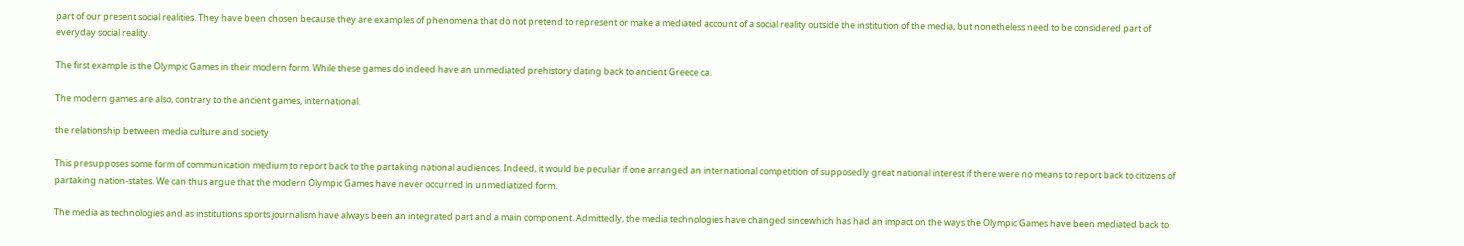part of our present social realities. They have been chosen because they are examples of phenomena that do not pretend to represent or make a mediated account of a social reality outside the institution of the media, but nonetheless need to be considered part of everyday social reality.

The first example is the Olympic Games in their modern form. While these games do indeed have an unmediated prehistory dating back to ancient Greece ca.

The modern games are also, contrary to the ancient games, international.

the relationship between media culture and society

This presupposes some form of communication medium to report back to the partaking national audiences. Indeed, it would be peculiar if one arranged an international competition of supposedly great national interest if there were no means to report back to citizens of partaking nation-states. We can thus argue that the modern Olympic Games have never occurred in unmediatized form.

The media as technologies and as institutions sports journalism have always been an integrated part and a main component. Admittedly, the media technologies have changed sincewhich has had an impact on the ways the Olympic Games have been mediated back to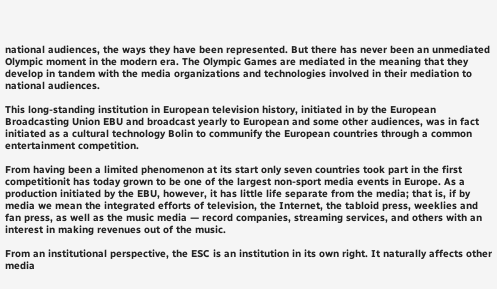national audiences, the ways they have been represented. But there has never been an unmediated Olympic moment in the modern era. The Olympic Games are mediated in the meaning that they develop in tandem with the media organizations and technologies involved in their mediation to national audiences.

This long-standing institution in European television history, initiated in by the European Broadcasting Union EBU and broadcast yearly to European and some other audiences, was in fact initiated as a cultural technology Bolin to communify the European countries through a common entertainment competition.

From having been a limited phenomenon at its start only seven countries took part in the first competitionit has today grown to be one of the largest non-sport media events in Europe. As a production initiated by the EBU, however, it has little life separate from the media; that is, if by media we mean the integrated efforts of television, the Internet, the tabloid press, weeklies and fan press, as well as the music media — record companies, streaming services, and others with an interest in making revenues out of the music.

From an institutional perspective, the ESC is an institution in its own right. It naturally affects other media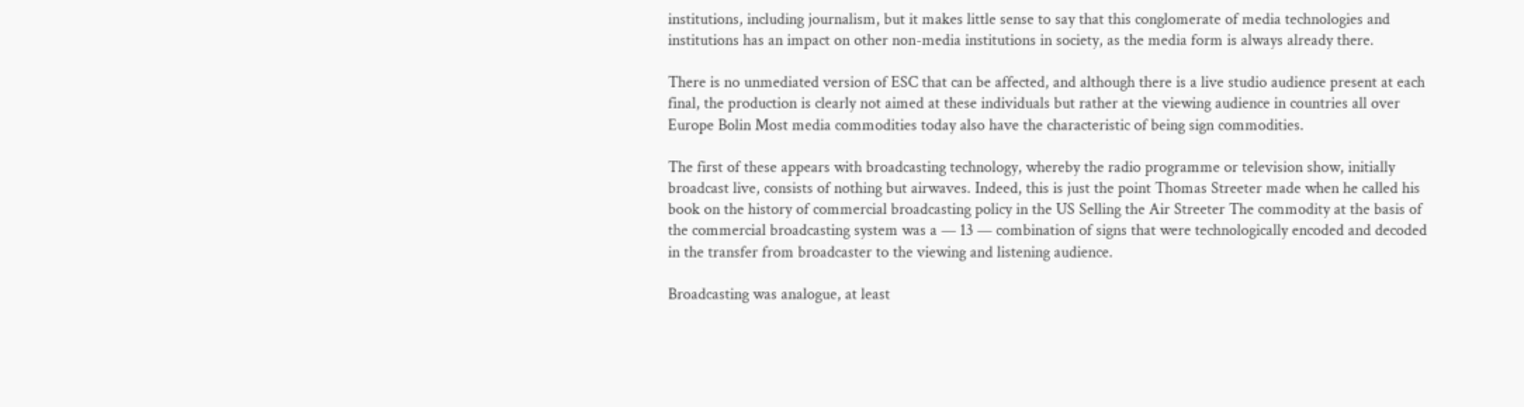institutions, including journalism, but it makes little sense to say that this conglomerate of media technologies and institutions has an impact on other non-media institutions in society, as the media form is always already there.

There is no unmediated version of ESC that can be affected, and although there is a live studio audience present at each final, the production is clearly not aimed at these individuals but rather at the viewing audience in countries all over Europe Bolin Most media commodities today also have the characteristic of being sign commodities.

The first of these appears with broadcasting technology, whereby the radio programme or television show, initially broadcast live, consists of nothing but airwaves. Indeed, this is just the point Thomas Streeter made when he called his book on the history of commercial broadcasting policy in the US Selling the Air Streeter The commodity at the basis of the commercial broadcasting system was a — 13 — combination of signs that were technologically encoded and decoded in the transfer from broadcaster to the viewing and listening audience.

Broadcasting was analogue, at least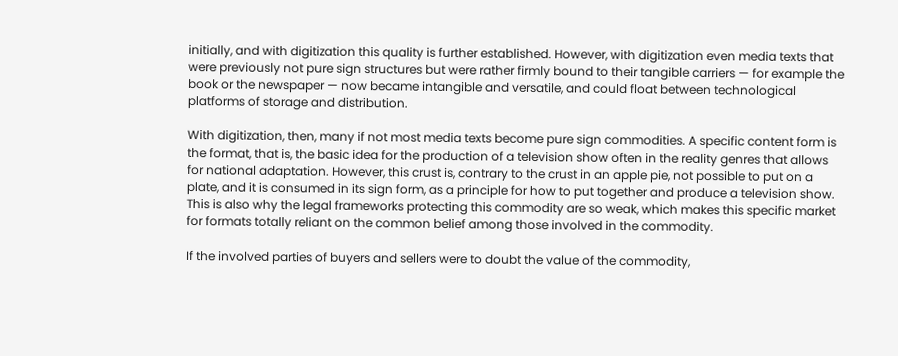initially, and with digitization this quality is further established. However, with digitization even media texts that were previously not pure sign structures but were rather firmly bound to their tangible carriers — for example the book or the newspaper — now became intangible and versatile, and could float between technological platforms of storage and distribution.

With digitization, then, many if not most media texts become pure sign commodities. A specific content form is the format, that is, the basic idea for the production of a television show often in the reality genres that allows for national adaptation. However, this crust is, contrary to the crust in an apple pie, not possible to put on a plate, and it is consumed in its sign form, as a principle for how to put together and produce a television show. This is also why the legal frameworks protecting this commodity are so weak, which makes this specific market for formats totally reliant on the common belief among those involved in the commodity.

If the involved parties of buyers and sellers were to doubt the value of the commodity,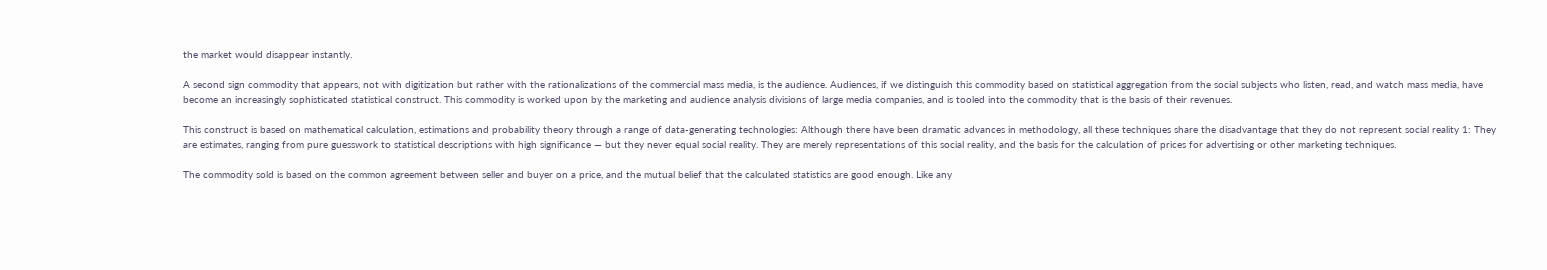the market would disappear instantly.

A second sign commodity that appears, not with digitization but rather with the rationalizations of the commercial mass media, is the audience. Audiences, if we distinguish this commodity based on statistical aggregation from the social subjects who listen, read, and watch mass media, have become an increasingly sophisticated statistical construct. This commodity is worked upon by the marketing and audience analysis divisions of large media companies, and is tooled into the commodity that is the basis of their revenues.

This construct is based on mathematical calculation, estimations and probability theory through a range of data-generating technologies: Although there have been dramatic advances in methodology, all these techniques share the disadvantage that they do not represent social reality 1: They are estimates, ranging from pure guesswork to statistical descriptions with high significance — but they never equal social reality. They are merely representations of this social reality, and the basis for the calculation of prices for advertising or other marketing techniques.

The commodity sold is based on the common agreement between seller and buyer on a price, and the mutual belief that the calculated statistics are good enough. Like any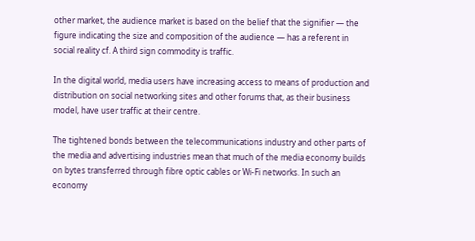other market, the audience market is based on the belief that the signifier — the figure indicating the size and composition of the audience — has a referent in social reality cf. A third sign commodity is traffic.

In the digital world, media users have increasing access to means of production and distribution on social networking sites and other forums that, as their business model, have user traffic at their centre.

The tightened bonds between the telecommunications industry and other parts of the media and advertising industries mean that much of the media economy builds on bytes transferred through fibre optic cables or Wi-Fi networks. In such an economy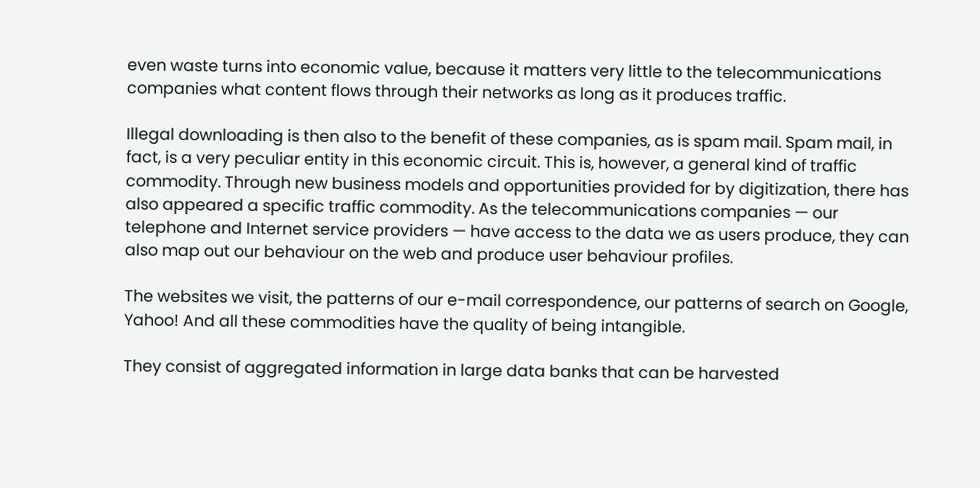even waste turns into economic value, because it matters very little to the telecommunications companies what content flows through their networks as long as it produces traffic.

Illegal downloading is then also to the benefit of these companies, as is spam mail. Spam mail, in fact, is a very peculiar entity in this economic circuit. This is, however, a general kind of traffic commodity. Through new business models and opportunities provided for by digitization, there has also appeared a specific traffic commodity. As the telecommunications companies — our telephone and Internet service providers — have access to the data we as users produce, they can also map out our behaviour on the web and produce user behaviour profiles.

The websites we visit, the patterns of our e-mail correspondence, our patterns of search on Google, Yahoo! And all these commodities have the quality of being intangible.

They consist of aggregated information in large data banks that can be harvested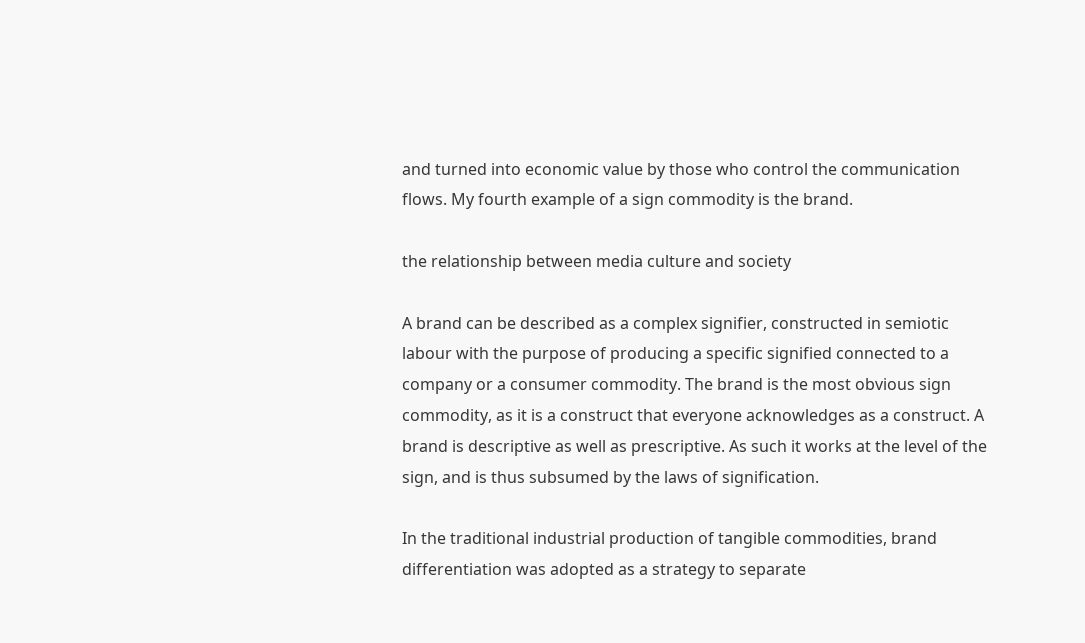and turned into economic value by those who control the communication flows. My fourth example of a sign commodity is the brand.

the relationship between media culture and society

A brand can be described as a complex signifier, constructed in semiotic labour with the purpose of producing a specific signified connected to a company or a consumer commodity. The brand is the most obvious sign commodity, as it is a construct that everyone acknowledges as a construct. A brand is descriptive as well as prescriptive. As such it works at the level of the sign, and is thus subsumed by the laws of signification.

In the traditional industrial production of tangible commodities, brand differentiation was adopted as a strategy to separate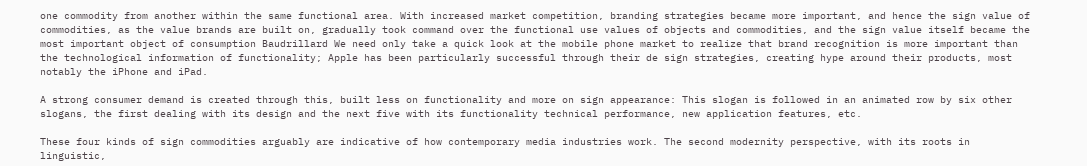one commodity from another within the same functional area. With increased market competition, branding strategies became more important, and hence the sign value of commodities, as the value brands are built on, gradually took command over the functional use values of objects and commodities, and the sign value itself became the most important object of consumption Baudrillard We need only take a quick look at the mobile phone market to realize that brand recognition is more important than the technological information of functionality; Apple has been particularly successful through their de sign strategies, creating hype around their products, most notably the iPhone and iPad.

A strong consumer demand is created through this, built less on functionality and more on sign appearance: This slogan is followed in an animated row by six other slogans, the first dealing with its design and the next five with its functionality technical performance, new application features, etc.

These four kinds of sign commodities arguably are indicative of how contemporary media industries work. The second modernity perspective, with its roots in linguistic,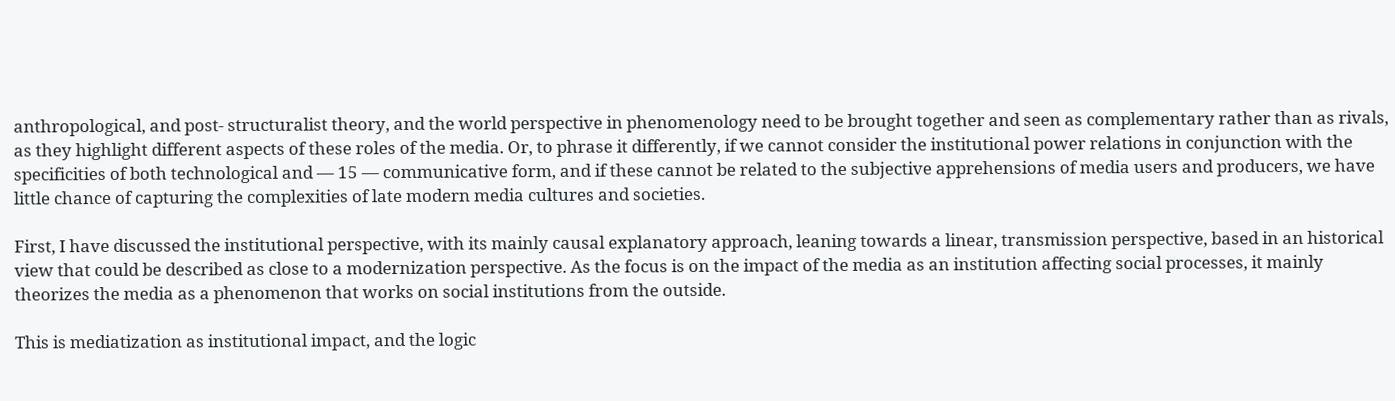anthropological, and post- structuralist theory, and the world perspective in phenomenology need to be brought together and seen as complementary rather than as rivals, as they highlight different aspects of these roles of the media. Or, to phrase it differently, if we cannot consider the institutional power relations in conjunction with the specificities of both technological and — 15 — communicative form, and if these cannot be related to the subjective apprehensions of media users and producers, we have little chance of capturing the complexities of late modern media cultures and societies.

First, I have discussed the institutional perspective, with its mainly causal explanatory approach, leaning towards a linear, transmission perspective, based in an historical view that could be described as close to a modernization perspective. As the focus is on the impact of the media as an institution affecting social processes, it mainly theorizes the media as a phenomenon that works on social institutions from the outside.

This is mediatization as institutional impact, and the logic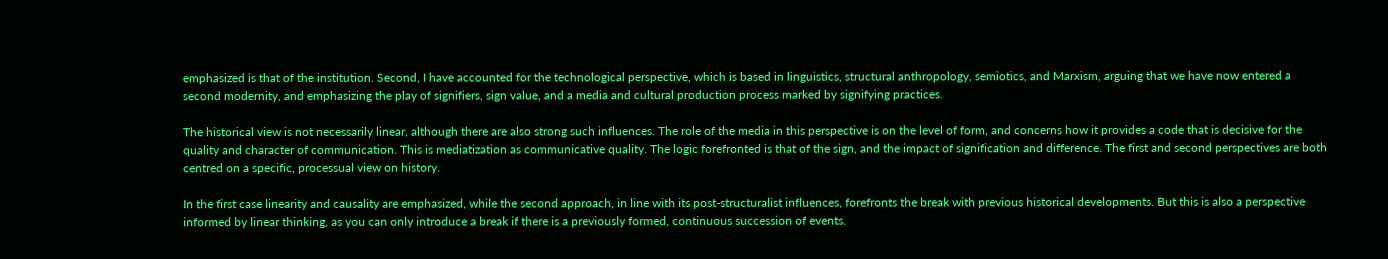emphasized is that of the institution. Second, I have accounted for the technological perspective, which is based in linguistics, structural anthropology, semiotics, and Marxism, arguing that we have now entered a second modernity, and emphasizing the play of signifiers, sign value, and a media and cultural production process marked by signifying practices.

The historical view is not necessarily linear, although there are also strong such influences. The role of the media in this perspective is on the level of form, and concerns how it provides a code that is decisive for the quality and character of communication. This is mediatization as communicative quality. The logic forefronted is that of the sign, and the impact of signification and difference. The first and second perspectives are both centred on a specific, processual view on history.

In the first case linearity and causality are emphasized, while the second approach, in line with its post-structuralist influences, forefronts the break with previous historical developments. But this is also a perspective informed by linear thinking, as you can only introduce a break if there is a previously formed, continuous succession of events.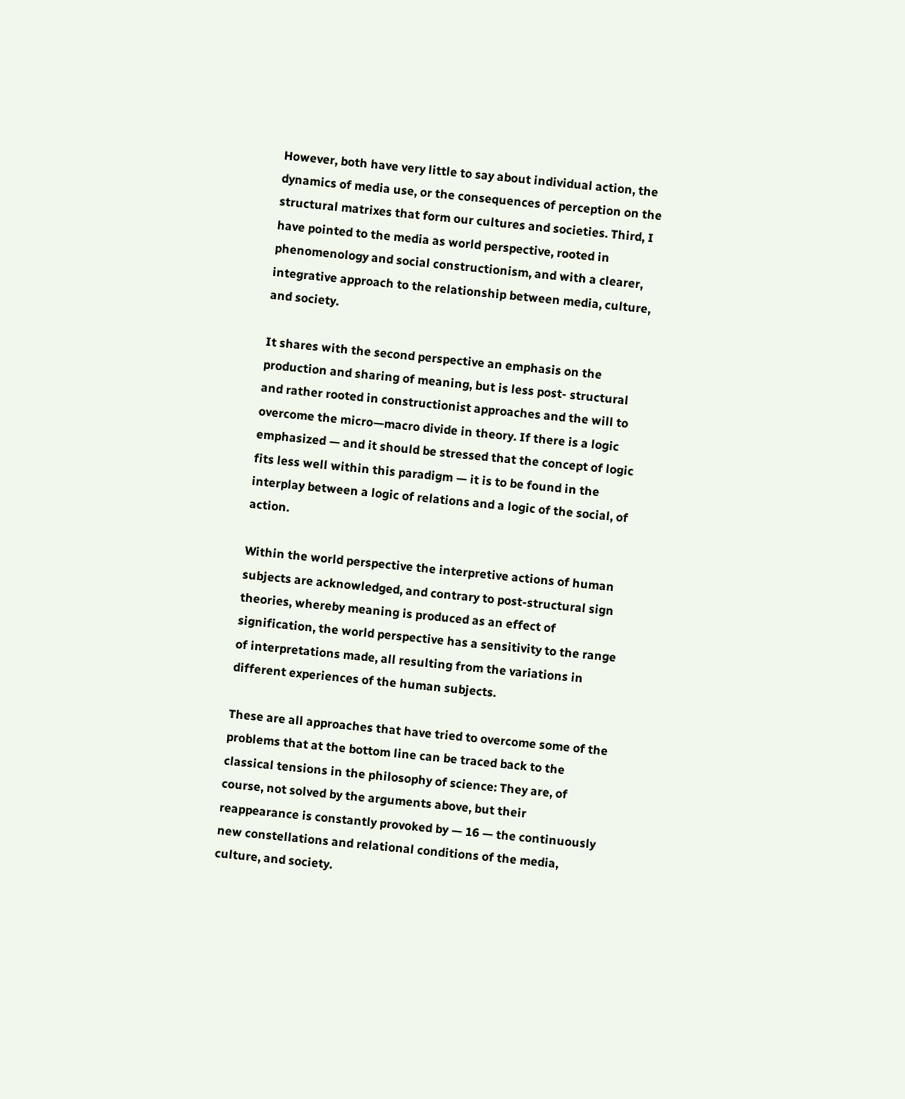However, both have very little to say about individual action, the dynamics of media use, or the consequences of perception on the structural matrixes that form our cultures and societies. Third, I have pointed to the media as world perspective, rooted in phenomenology and social constructionism, and with a clearer, integrative approach to the relationship between media, culture, and society.

It shares with the second perspective an emphasis on the production and sharing of meaning, but is less post- structural and rather rooted in constructionist approaches and the will to overcome the micro—macro divide in theory. If there is a logic emphasized — and it should be stressed that the concept of logic fits less well within this paradigm — it is to be found in the interplay between a logic of relations and a logic of the social, of action.

Within the world perspective the interpretive actions of human subjects are acknowledged, and contrary to post-structural sign theories, whereby meaning is produced as an effect of signification, the world perspective has a sensitivity to the range of interpretations made, all resulting from the variations in different experiences of the human subjects.

These are all approaches that have tried to overcome some of the problems that at the bottom line can be traced back to the classical tensions in the philosophy of science: They are, of course, not solved by the arguments above, but their reappearance is constantly provoked by — 16 — the continuously new constellations and relational conditions of the media, culture, and society.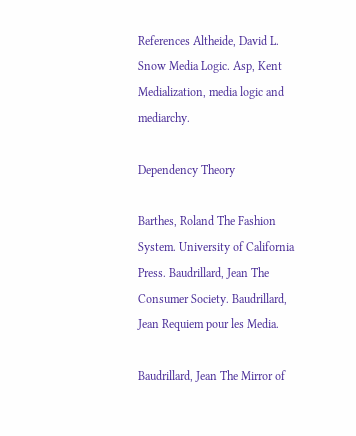References Altheide, David L. Snow Media Logic. Asp, Kent Medialization, media logic and mediarchy.

Dependency Theory

Barthes, Roland The Fashion System. University of California Press. Baudrillard, Jean The Consumer Society. Baudrillard, Jean Requiem pour les Media.

Baudrillard, Jean The Mirror of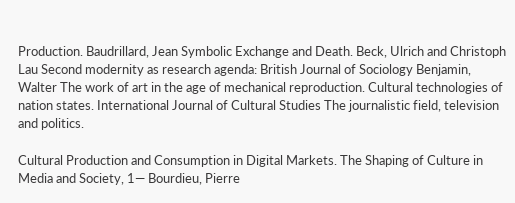Production. Baudrillard, Jean Symbolic Exchange and Death. Beck, Ulrich and Christoph Lau Second modernity as research agenda: British Journal of Sociology Benjamin, Walter The work of art in the age of mechanical reproduction. Cultural technologies of nation states. International Journal of Cultural Studies The journalistic field, television and politics.

Cultural Production and Consumption in Digital Markets. The Shaping of Culture in Media and Society, 1— Bourdieu, Pierre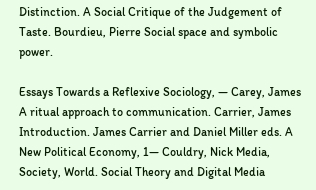Distinction. A Social Critique of the Judgement of Taste. Bourdieu, Pierre Social space and symbolic power.

Essays Towards a Reflexive Sociology, — Carey, James A ritual approach to communication. Carrier, James Introduction. James Carrier and Daniel Miller eds. A New Political Economy, 1— Couldry, Nick Media, Society, World. Social Theory and Digital Media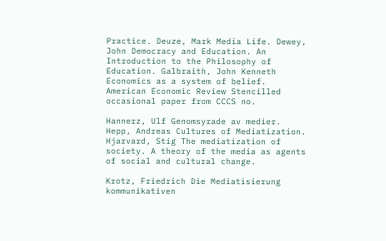Practice. Deuze, Mark Media Life. Dewey, John Democracy and Education. An Introduction to the Philosophy of Education. Galbraith, John Kenneth Economics as a system of belief. American Economic Review Stencilled occasional paper from CCCS no.

Hannerz, Ulf Genomsyrade av medier. Hepp, Andreas Cultures of Mediatization. Hjarvard, Stig The mediatization of society. A theory of the media as agents of social and cultural change.

Krotz, Friedrich Die Mediatisierung kommunikativen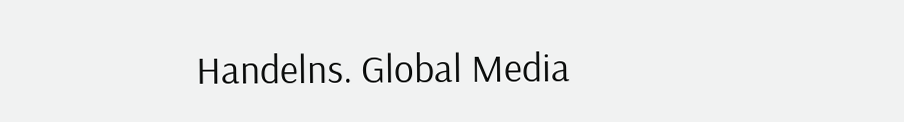Handelns. Global Media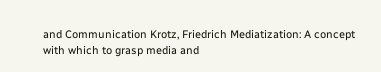and Communication Krotz, Friedrich Mediatization: A concept with which to grasp media and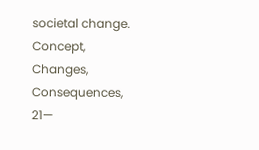societal change. Concept, Changes, Consequences, 21—